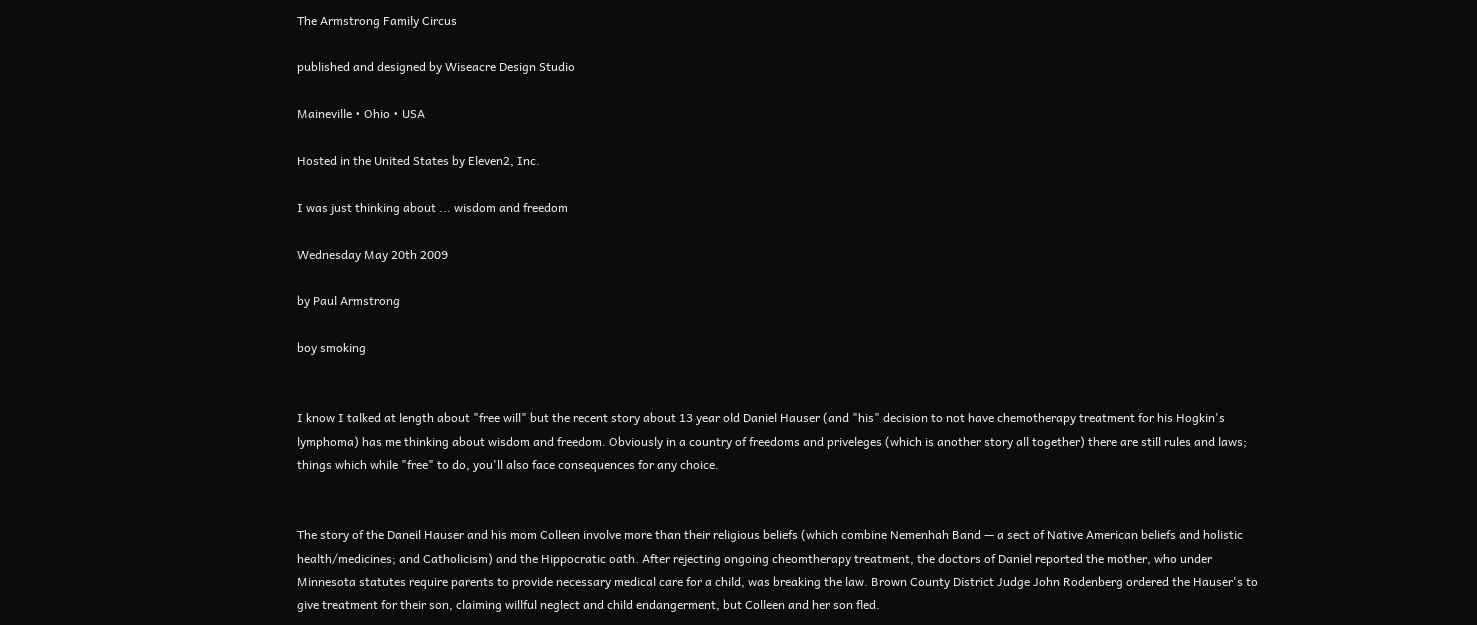The Armstrong Family Circus

published and designed by Wiseacre Design Studio

Maineville • Ohio • USA

Hosted in the United States by Eleven2, Inc.

I was just thinking about ... wisdom and freedom

Wednesday May 20th 2009

by Paul Armstrong

boy smoking


I know I talked at length about "free will" but the recent story about 13 year old Daniel Hauser (and "his" decision to not have chemotherapy treatment for his Hogkin's lymphoma) has me thinking about wisdom and freedom. Obviously in a country of freedoms and priveleges (which is another story all together) there are still rules and laws; things which while "free" to do, you'll also face consequences for any choice.


The story of the Daneil Hauser and his mom Colleen involve more than their religious beliefs (which combine Nemenhah Band — a sect of Native American beliefs and holistic health/medicines; and Catholicism) and the Hippocratic oath. After rejecting ongoing cheomtherapy treatment, the doctors of Daniel reported the mother, who under Minnesota statutes require parents to provide necessary medical care for a child, was breaking the law. Brown County District Judge John Rodenberg ordered the Hauser's to give treatment for their son, claiming willful neglect and child endangerment, but Colleen and her son fled.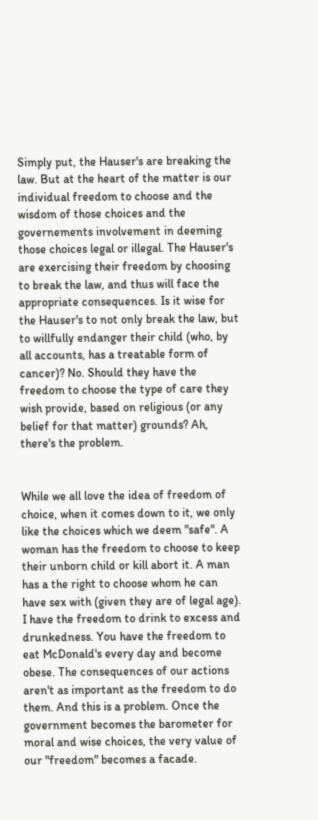Simply put, the Hauser's are breaking the law. But at the heart of the matter is our individual freedom to choose and the wisdom of those choices and the governements involvement in deeming those choices legal or illegal. The Hauser's are exercising their freedom by choosing to break the law, and thus will face the appropriate consequences. Is it wise for the Hauser's to not only break the law, but to willfully endanger their child (who, by all accounts, has a treatable form of cancer)? No. Should they have the freedom to choose the type of care they wish provide, based on religious (or any belief for that matter) grounds? Ah, there's the problem.


While we all love the idea of freedom of choice, when it comes down to it, we only like the choices which we deem "safe". A woman has the freedom to choose to keep their unborn child or kill abort it. A man has a the right to choose whom he can have sex with (given they are of legal age). I have the freedom to drink to excess and drunkedness. You have the freedom to eat McDonald's every day and become obese. The consequences of our actions aren't as important as the freedom to do them. And this is a problem. Once the government becomes the barometer for moral and wise choices, the very value of our "freedom" becomes a facade.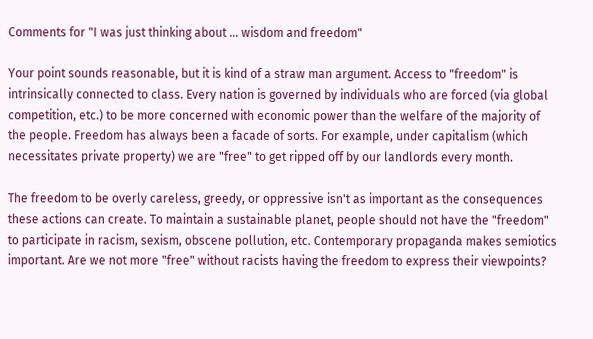Comments for "I was just thinking about ... wisdom and freedom"

Your point sounds reasonable, but it is kind of a straw man argument. Access to "freedom" is intrinsically connected to class. Every nation is governed by individuals who are forced (via global competition, etc.) to be more concerned with economic power than the welfare of the majority of the people. Freedom has always been a facade of sorts. For example, under capitalism (which necessitates private property) we are "free" to get ripped off by our landlords every month.

The freedom to be overly careless, greedy, or oppressive isn't as important as the consequences these actions can create. To maintain a sustainable planet, people should not have the "freedom" to participate in racism, sexism, obscene pollution, etc. Contemporary propaganda makes semiotics important. Are we not more "free" without racists having the freedom to express their viewpoints?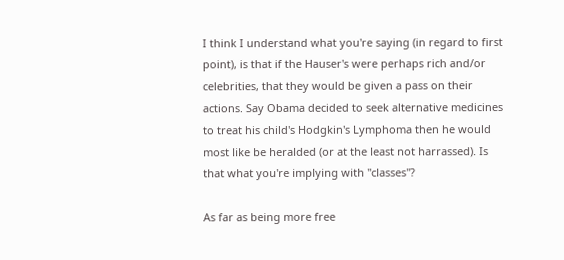I think I understand what you're saying (in regard to first point), is that if the Hauser's were perhaps rich and/or celebrities, that they would be given a pass on their actions. Say Obama decided to seek alternative medicines to treat his child's Hodgkin's Lymphoma then he would most like be heralded (or at the least not harrassed). Is that what you're implying with "classes"?

As far as being more free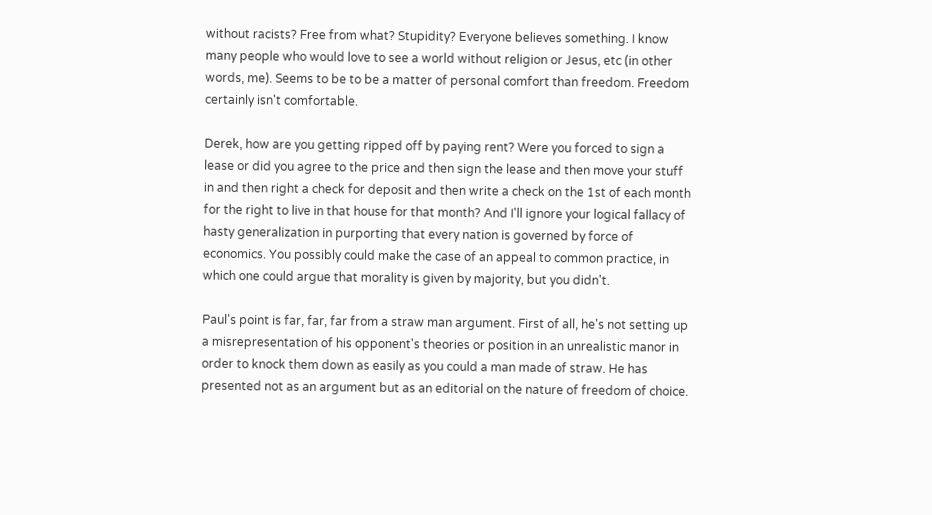without racists? Free from what? Stupidity? Everyone believes something. I know many people who would love to see a world without religion or Jesus, etc (in other words, me). Seems to be to be a matter of personal comfort than freedom. Freedom certainly isn't comfortable.

Derek, how are you getting ripped off by paying rent? Were you forced to sign a lease or did you agree to the price and then sign the lease and then move your stuff in and then right a check for deposit and then write a check on the 1st of each month for the right to live in that house for that month? And I'll ignore your logical fallacy of hasty generalization in purporting that every nation is governed by force of economics. You possibly could make the case of an appeal to common practice, in which one could argue that morality is given by majority, but you didn't.

Paul's point is far, far, far from a straw man argument. First of all, he's not setting up a misrepresentation of his opponent's theories or position in an unrealistic manor in order to knock them down as easily as you could a man made of straw. He has presented not as an argument but as an editorial on the nature of freedom of choice.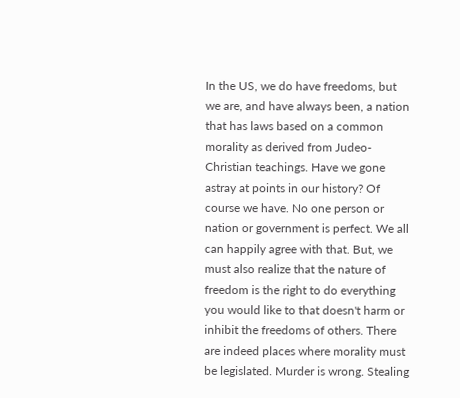In the US, we do have freedoms, but we are, and have always been, a nation that has laws based on a common morality as derived from Judeo-Christian teachings. Have we gone astray at points in our history? Of course we have. No one person or nation or government is perfect. We all can happily agree with that. But, we must also realize that the nature of freedom is the right to do everything you would like to that doesn't harm or inhibit the freedoms of others. There are indeed places where morality must be legislated. Murder is wrong. Stealing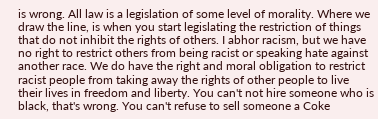is wrong. All law is a legislation of some level of morality. Where we draw the line, is when you start legislating the restriction of things that do not inhibit the rights of others. I abhor racism, but we have no right to restrict others from being racist or speaking hate against another race. We do have the right and moral obligation to restrict racist people from taking away the rights of other people to live their lives in freedom and liberty. You can't not hire someone who is black, that's wrong. You can't refuse to sell someone a Coke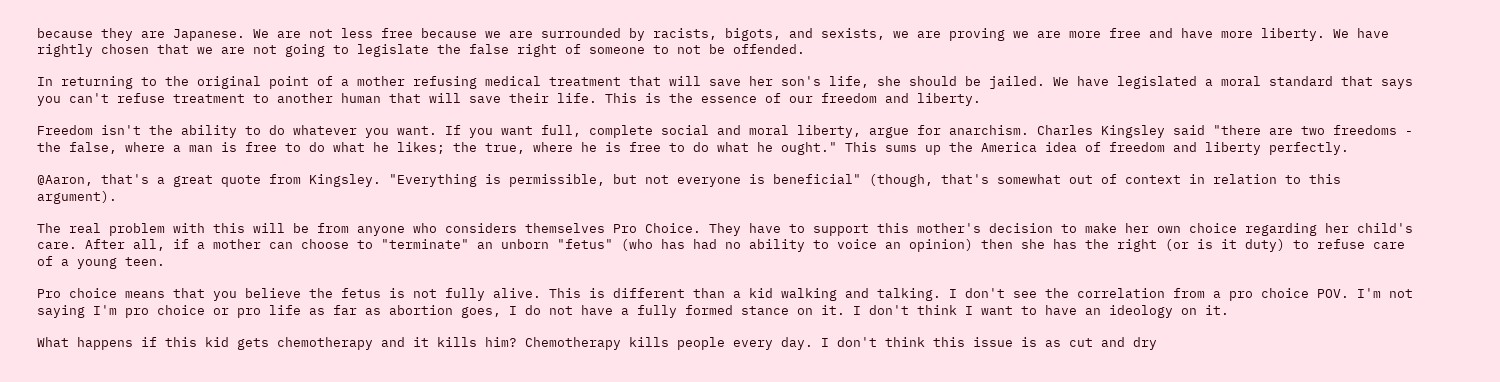because they are Japanese. We are not less free because we are surrounded by racists, bigots, and sexists, we are proving we are more free and have more liberty. We have rightly chosen that we are not going to legislate the false right of someone to not be offended.

In returning to the original point of a mother refusing medical treatment that will save her son's life, she should be jailed. We have legislated a moral standard that says you can't refuse treatment to another human that will save their life. This is the essence of our freedom and liberty.

Freedom isn't the ability to do whatever you want. If you want full, complete social and moral liberty, argue for anarchism. Charles Kingsley said "there are two freedoms - the false, where a man is free to do what he likes; the true, where he is free to do what he ought." This sums up the America idea of freedom and liberty perfectly.

@Aaron, that's a great quote from Kingsley. "Everything is permissible, but not everyone is beneficial" (though, that's somewhat out of context in relation to this argument).

The real problem with this will be from anyone who considers themselves Pro Choice. They have to support this mother's decision to make her own choice regarding her child's care. After all, if a mother can choose to "terminate" an unborn "fetus" (who has had no ability to voice an opinion) then she has the right (or is it duty) to refuse care of a young teen.

Pro choice means that you believe the fetus is not fully alive. This is different than a kid walking and talking. I don't see the correlation from a pro choice POV. I'm not saying I'm pro choice or pro life as far as abortion goes, I do not have a fully formed stance on it. I don't think I want to have an ideology on it.

What happens if this kid gets chemotherapy and it kills him? Chemotherapy kills people every day. I don't think this issue is as cut and dry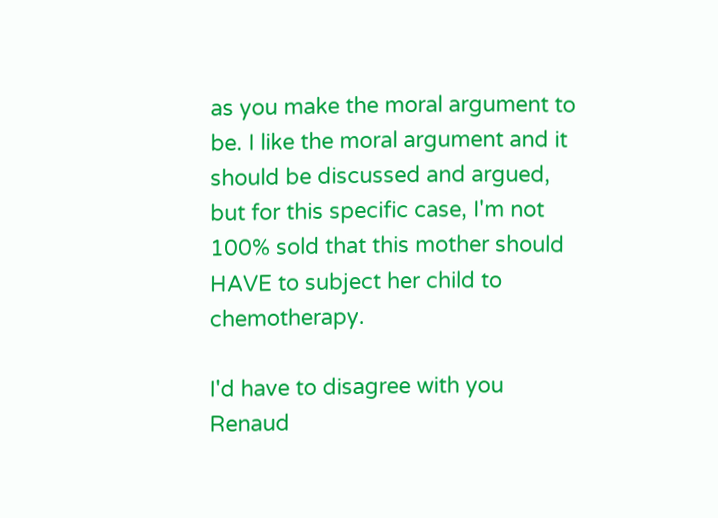as you make the moral argument to be. I like the moral argument and it should be discussed and argued, but for this specific case, I'm not 100% sold that this mother should HAVE to subject her child to chemotherapy.

I'd have to disagree with you Renaud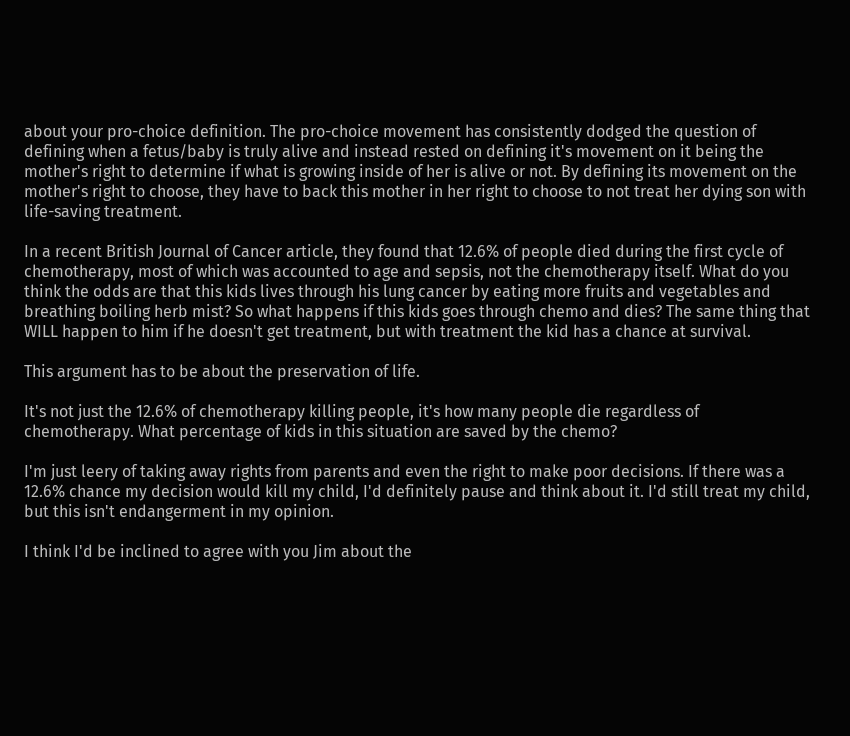about your pro-choice definition. The pro-choice movement has consistently dodged the question of defining when a fetus/baby is truly alive and instead rested on defining it's movement on it being the mother's right to determine if what is growing inside of her is alive or not. By defining its movement on the mother's right to choose, they have to back this mother in her right to choose to not treat her dying son with life-saving treatment.

In a recent British Journal of Cancer article, they found that 12.6% of people died during the first cycle of chemotherapy, most of which was accounted to age and sepsis, not the chemotherapy itself. What do you think the odds are that this kids lives through his lung cancer by eating more fruits and vegetables and breathing boiling herb mist? So what happens if this kids goes through chemo and dies? The same thing that WILL happen to him if he doesn't get treatment, but with treatment the kid has a chance at survival.

This argument has to be about the preservation of life.

It's not just the 12.6% of chemotherapy killing people, it's how many people die regardless of chemotherapy. What percentage of kids in this situation are saved by the chemo?

I'm just leery of taking away rights from parents and even the right to make poor decisions. If there was a 12.6% chance my decision would kill my child, I'd definitely pause and think about it. I'd still treat my child, but this isn't endangerment in my opinion.

I think I'd be inclined to agree with you Jim about the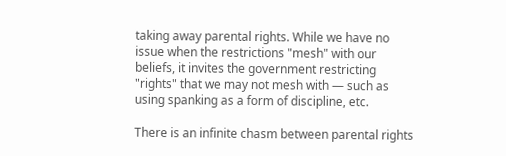taking away parental rights. While we have no issue when the restrictions "mesh" with our beliefs, it invites the government restricting "rights" that we may not mesh with — such as using spanking as a form of discipline, etc.

There is an infinite chasm between parental rights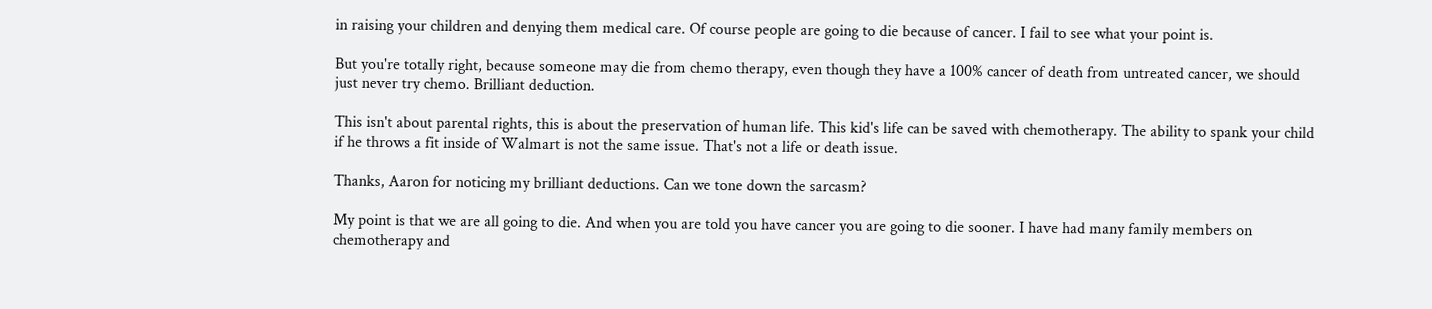in raising your children and denying them medical care. Of course people are going to die because of cancer. I fail to see what your point is.

But you're totally right, because someone may die from chemo therapy, even though they have a 100% cancer of death from untreated cancer, we should just never try chemo. Brilliant deduction.

This isn't about parental rights, this is about the preservation of human life. This kid's life can be saved with chemotherapy. The ability to spank your child if he throws a fit inside of Walmart is not the same issue. That's not a life or death issue.

Thanks, Aaron for noticing my brilliant deductions. Can we tone down the sarcasm?

My point is that we are all going to die. And when you are told you have cancer you are going to die sooner. I have had many family members on chemotherapy and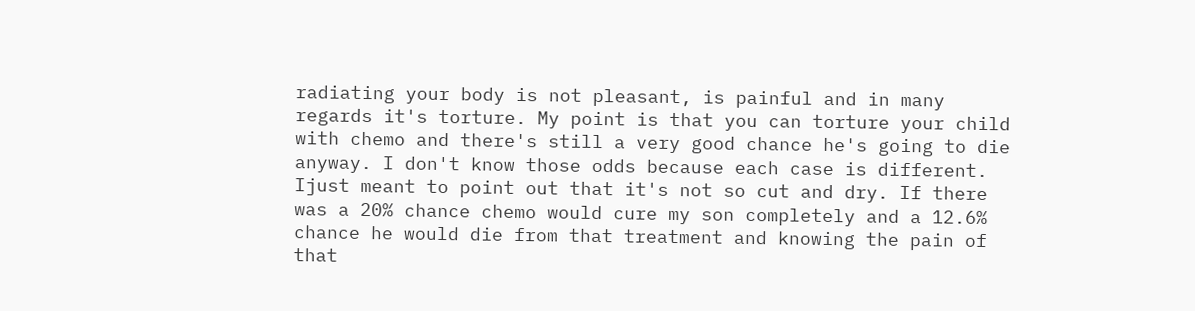radiating your body is not pleasant, is painful and in many regards it's torture. My point is that you can torture your child with chemo and there's still a very good chance he's going to die anyway. I don't know those odds because each case is different. Ijust meant to point out that it's not so cut and dry. If there was a 20% chance chemo would cure my son completely and a 12.6% chance he would die from that treatment and knowing the pain of that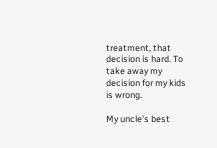treatment, that decision is hard. To take away my decision for my kids is wrong.

My uncle's best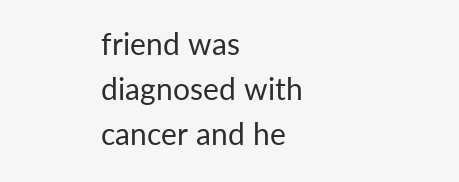friend was diagnosed with cancer and he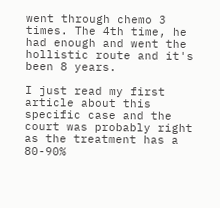went through chemo 3 times. The 4th time, he had enough and went the hollistic route and it's been 8 years.

I just read my first article about this specific case and the court was probably right as the treatment has a 80-90%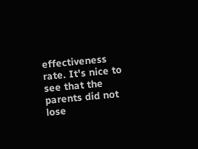effectiveness rate. It's nice to see that the parents did not lose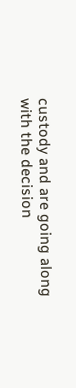custody and are going along with the decision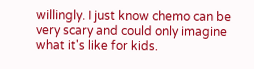willingly. I just know chemo can be very scary and could only imagine what it's like for kids.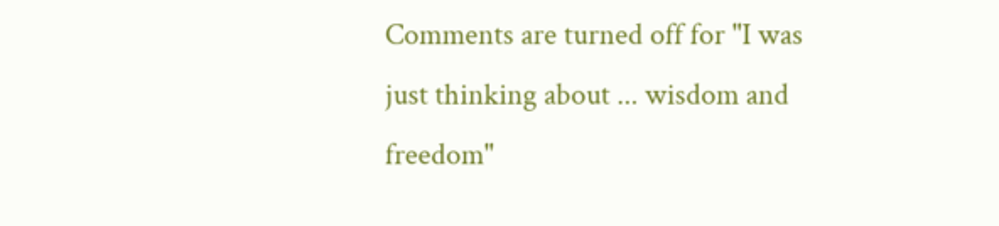Comments are turned off for "I was just thinking about ... wisdom and freedom"